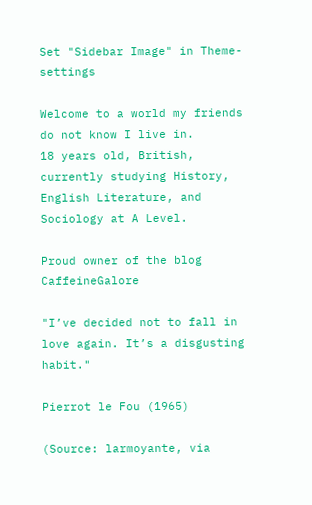Set "Sidebar Image" in Theme-settings

Welcome to a world my friends do not know I live in.
18 years old, British, currently studying History, English Literature, and Sociology at A Level.

Proud owner of the blog CaffeineGalore

"I’ve decided not to fall in love again. It’s a disgusting habit."

Pierrot le Fou (1965)

(Source: larmoyante, via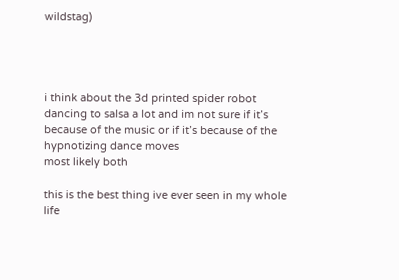wildstag)




i think about the 3d printed spider robot dancing to salsa a lot and im not sure if it’s because of the music or if it’s because of the hypnotizing dance moves
most likely both

this is the best thing ive ever seen in my whole life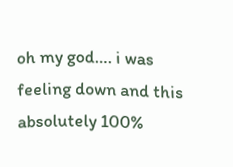oh my god…. i was feeling down and this absolutely 100%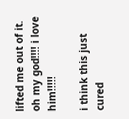lifted me out of it. oh my god!!!! i love him!!!!!

i think this just cured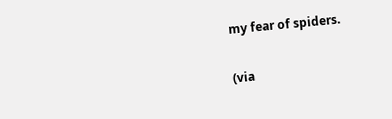my fear of spiders.

(via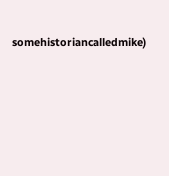somehistoriancalledmike)